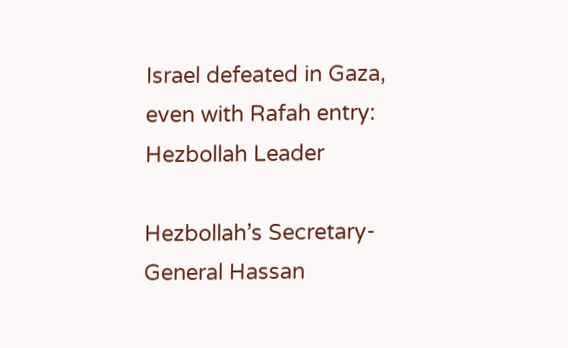Israel defeated in Gaza, even with Rafah entry: Hezbollah Leader

Hezbollah’s Secretary-General Hassan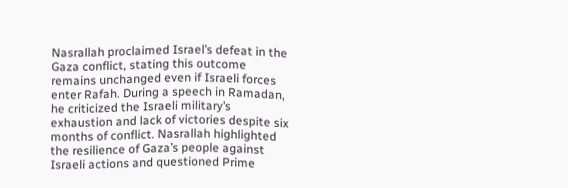Nasrallah proclaimed Israel’s defeat in the Gaza conflict, stating this outcome remains unchanged even if Israeli forces enter Rafah. During a speech in Ramadan, he criticized the Israeli military’s exhaustion and lack of victories despite six months of conflict. Nasrallah highlighted the resilience of Gaza’s people against Israeli actions and questioned Prime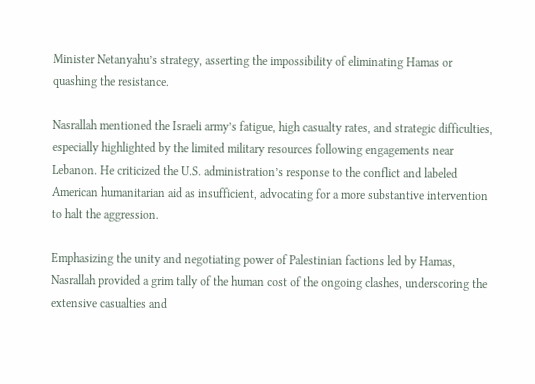Minister Netanyahu’s strategy, asserting the impossibility of eliminating Hamas or quashing the resistance.

Nasrallah mentioned the Israeli army’s fatigue, high casualty rates, and strategic difficulties, especially highlighted by the limited military resources following engagements near Lebanon. He criticized the U.S. administration’s response to the conflict and labeled American humanitarian aid as insufficient, advocating for a more substantive intervention to halt the aggression.

Emphasizing the unity and negotiating power of Palestinian factions led by Hamas, Nasrallah provided a grim tally of the human cost of the ongoing clashes, underscoring the extensive casualties and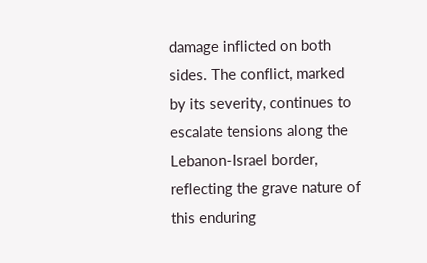damage inflicted on both sides. The conflict, marked by its severity, continues to escalate tensions along the Lebanon-Israel border, reflecting the grave nature of this enduring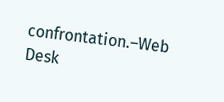confrontation.–Web Desk